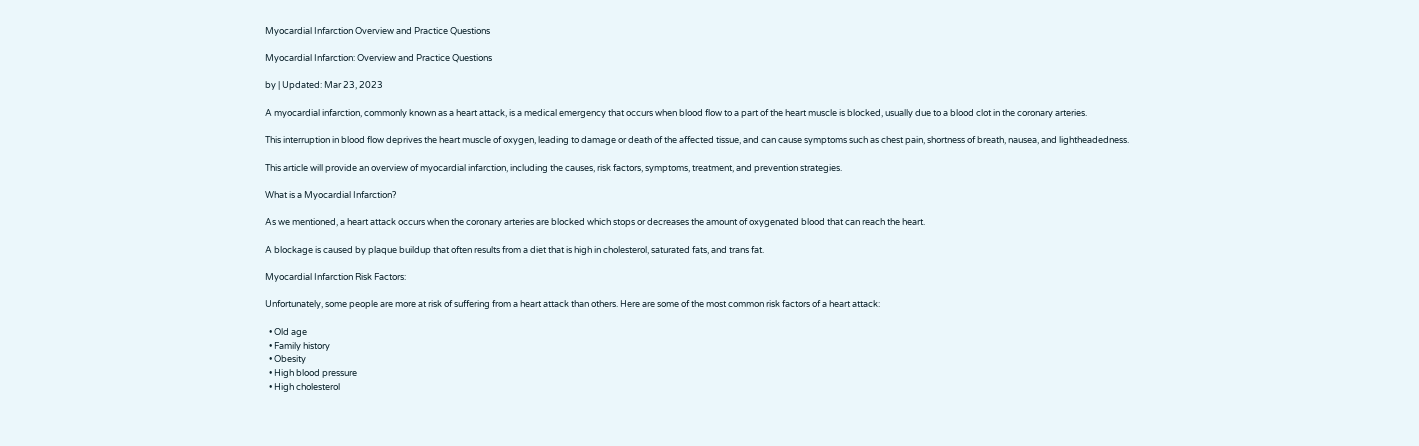Myocardial Infarction Overview and Practice Questions

Myocardial Infarction: Overview and Practice Questions

by | Updated: Mar 23, 2023

A myocardial infarction, commonly known as a heart attack, is a medical emergency that occurs when blood flow to a part of the heart muscle is blocked, usually due to a blood clot in the coronary arteries.

This interruption in blood flow deprives the heart muscle of oxygen, leading to damage or death of the affected tissue, and can cause symptoms such as chest pain, shortness of breath, nausea, and lightheadedness.

This article will provide an overview of myocardial infarction, including the causes, risk factors, symptoms, treatment, and prevention strategies.

What is a Myocardial Infarction?

As we mentioned, a heart attack occurs when the coronary arteries are blocked which stops or decreases the amount of oxygenated blood that can reach the heart.

A blockage is caused by plaque buildup that often results from a diet that is high in cholesterol, saturated fats, and trans fat.

Myocardial Infarction Risk Factors:

Unfortunately, some people are more at risk of suffering from a heart attack than others. Here are some of the most common risk factors of a heart attack:

  • Old age
  • Family history
  • Obesity
  • High blood pressure
  • High cholesterol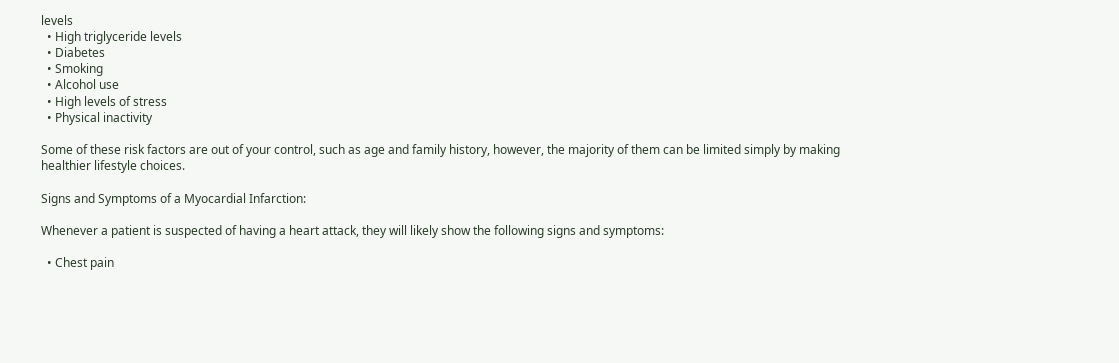levels
  • High triglyceride levels
  • Diabetes
  • Smoking
  • Alcohol use
  • High levels of stress
  • Physical inactivity

Some of these risk factors are out of your control, such as age and family history, however, the majority of them can be limited simply by making healthier lifestyle choices.

Signs and Symptoms of a Myocardial Infarction:

Whenever a patient is suspected of having a heart attack, they will likely show the following signs and symptoms:

  • Chest pain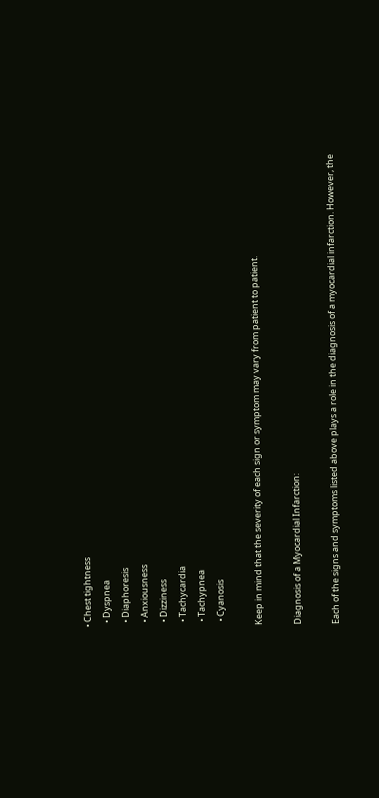• Chest tightness
  • Dyspnea
  • Diaphoresis
  • Anxiousness
  • Dizziness
  • Tachycardia
  • Tachypnea
  • Cyanosis

Keep in mind that the severity of each sign or symptom may vary from patient to patient.

Diagnosis of a Myocardial Infarction:

Each of the signs and symptoms listed above plays a role in the diagnosis of a myocardial infarction. However, the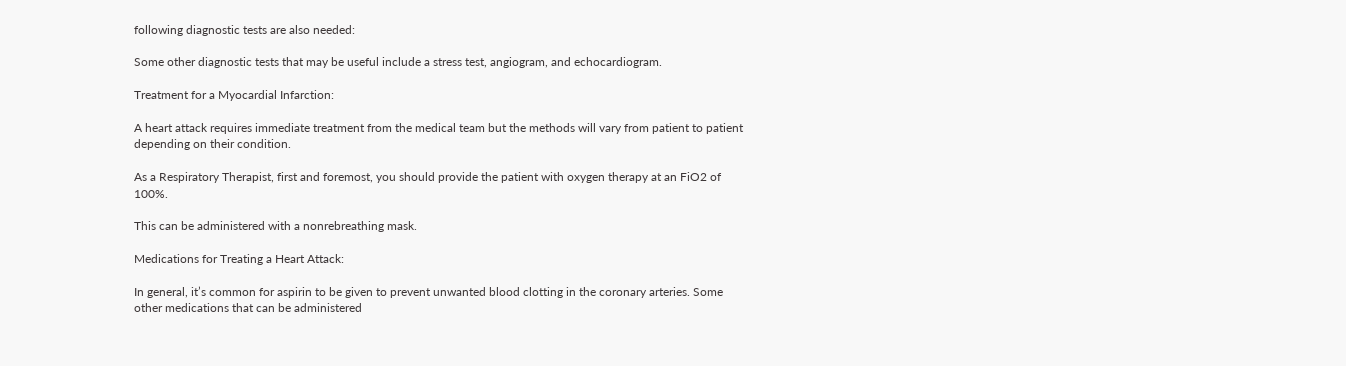following diagnostic tests are also needed:

Some other diagnostic tests that may be useful include a stress test, angiogram, and echocardiogram.

Treatment for a Myocardial Infarction:

A heart attack requires immediate treatment from the medical team but the methods will vary from patient to patient depending on their condition.

As a Respiratory Therapist, first and foremost, you should provide the patient with oxygen therapy at an FiO2 of 100%.

This can be administered with a nonrebreathing mask.

Medications for Treating a Heart Attack:

In general, it’s common for aspirin to be given to prevent unwanted blood clotting in the coronary arteries. Some other medications that can be administered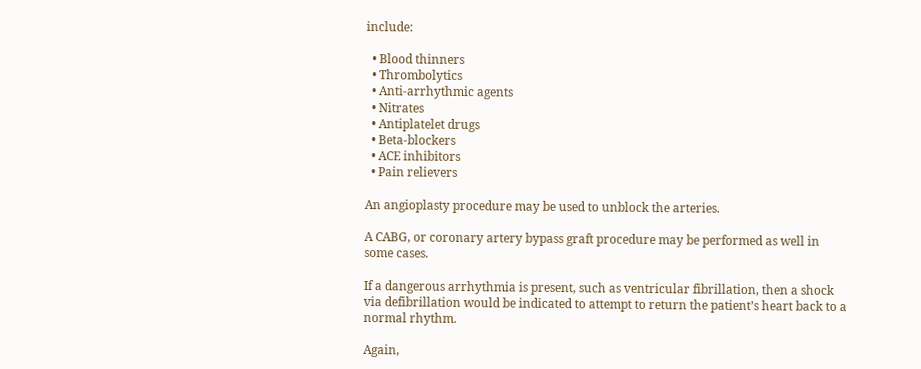include:

  • Blood thinners
  • Thrombolytics
  • Anti-arrhythmic agents
  • Nitrates
  • Antiplatelet drugs
  • Beta-blockers
  • ACE inhibitors
  • Pain relievers

An angioplasty procedure may be used to unblock the arteries.

A CABG, or coronary artery bypass graft procedure may be performed as well in some cases.

If a dangerous arrhythmia is present, such as ventricular fibrillation, then a shock via defibrillation would be indicated to attempt to return the patient’s heart back to a normal rhythm.

Again,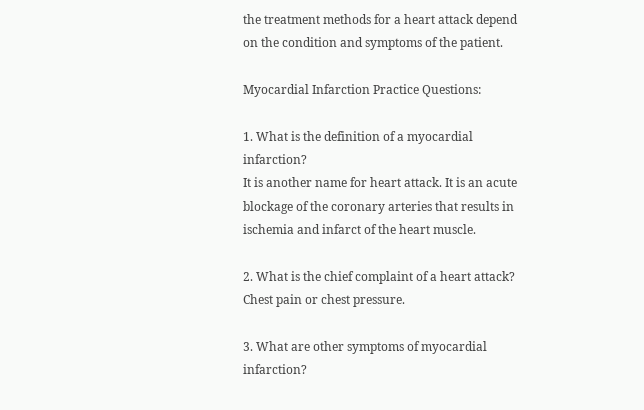the treatment methods for a heart attack depend on the condition and symptoms of the patient.

Myocardial Infarction Practice Questions:

1. What is the definition of a myocardial infarction?
It is another name for heart attack. It is an acute blockage of the coronary arteries that results in ischemia and infarct of the heart muscle.

2. What is the chief complaint of a heart attack?
Chest pain or chest pressure.

3. What are other symptoms of myocardial infarction?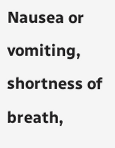Nausea or vomiting, shortness of breath,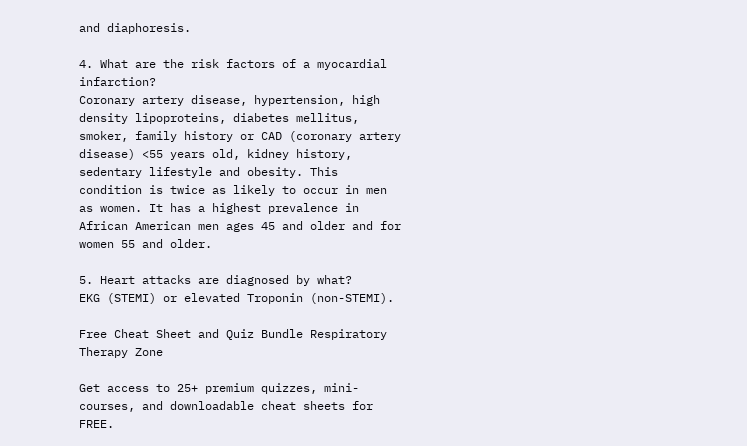and diaphoresis.

4. What are the risk factors of a myocardial infarction?
Coronary artery disease, hypertension, high density lipoproteins, diabetes mellitus, smoker, family history or CAD (coronary artery disease) <55 years old, kidney history, sedentary lifestyle and obesity. This condition is twice as likely to occur in men as women. It has a highest prevalence in African American men ages 45 and older and for women 55 and older.

5. Heart attacks are diagnosed by what?
EKG (STEMI) or elevated Troponin (non-STEMI).

Free Cheat Sheet and Quiz Bundle Respiratory Therapy Zone

Get access to 25+ premium quizzes, mini-courses, and downloadable cheat sheets for FREE.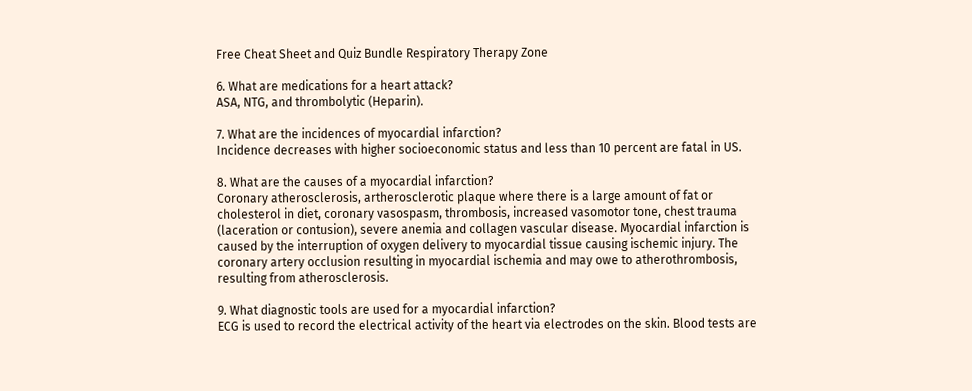Free Cheat Sheet and Quiz Bundle Respiratory Therapy Zone

6. What are medications for a heart attack?
ASA, NTG, and thrombolytic (Heparin).

7. What are the incidences of myocardial infarction?
Incidence decreases with higher socioeconomic status and less than 10 percent are fatal in US.

8. What are the causes of a myocardial infarction?
Coronary atherosclerosis, artherosclerotic plaque where there is a large amount of fat or cholesterol in diet, coronary vasospasm, thrombosis, increased vasomotor tone, chest trauma (laceration or contusion), severe anemia and collagen vascular disease. Myocardial infarction is caused by the interruption of oxygen delivery to myocardial tissue causing ischemic injury. The coronary artery occlusion resulting in myocardial ischemia and may owe to atherothrombosis, resulting from atherosclerosis.

9. What diagnostic tools are used for a myocardial infarction?
ECG is used to record the electrical activity of the heart via electrodes on the skin. Blood tests are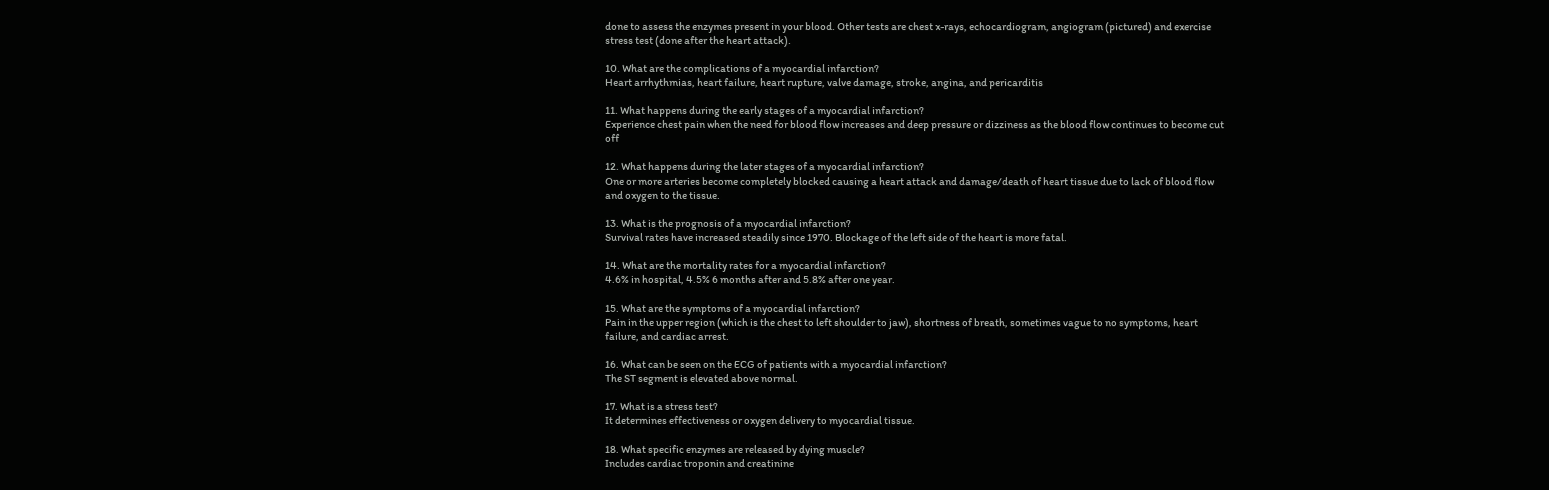done to assess the enzymes present in your blood. Other tests are chest x-rays, echocardiogram, angiogram (pictured) and exercise stress test (done after the heart attack).

10. What are the complications of a myocardial infarction?
Heart arrhythmias, heart failure, heart rupture, valve damage, stroke, angina, and pericarditis

11. What happens during the early stages of a myocardial infarction?
Experience chest pain when the need for blood flow increases and deep pressure or dizziness as the blood flow continues to become cut off

12. What happens during the later stages of a myocardial infarction?
One or more arteries become completely blocked causing a heart attack and damage/death of heart tissue due to lack of blood flow and oxygen to the tissue.

13. What is the prognosis of a myocardial infarction?
Survival rates have increased steadily since 1970. Blockage of the left side of the heart is more fatal.

14. What are the mortality rates for a myocardial infarction?
4.6% in hospital, 4.5% 6 months after and 5.8% after one year.

15. What are the symptoms of a myocardial infarction?
Pain in the upper region (which is the chest to left shoulder to jaw), shortness of breath, sometimes vague to no symptoms, heart failure, and cardiac arrest.

16. What can be seen on the ECG of patients with a myocardial infarction?
The ST segment is elevated above normal.

17. What is a stress test?
It determines effectiveness or oxygen delivery to myocardial tissue.

18. What specific enzymes are released by dying muscle?
Includes cardiac troponin and creatinine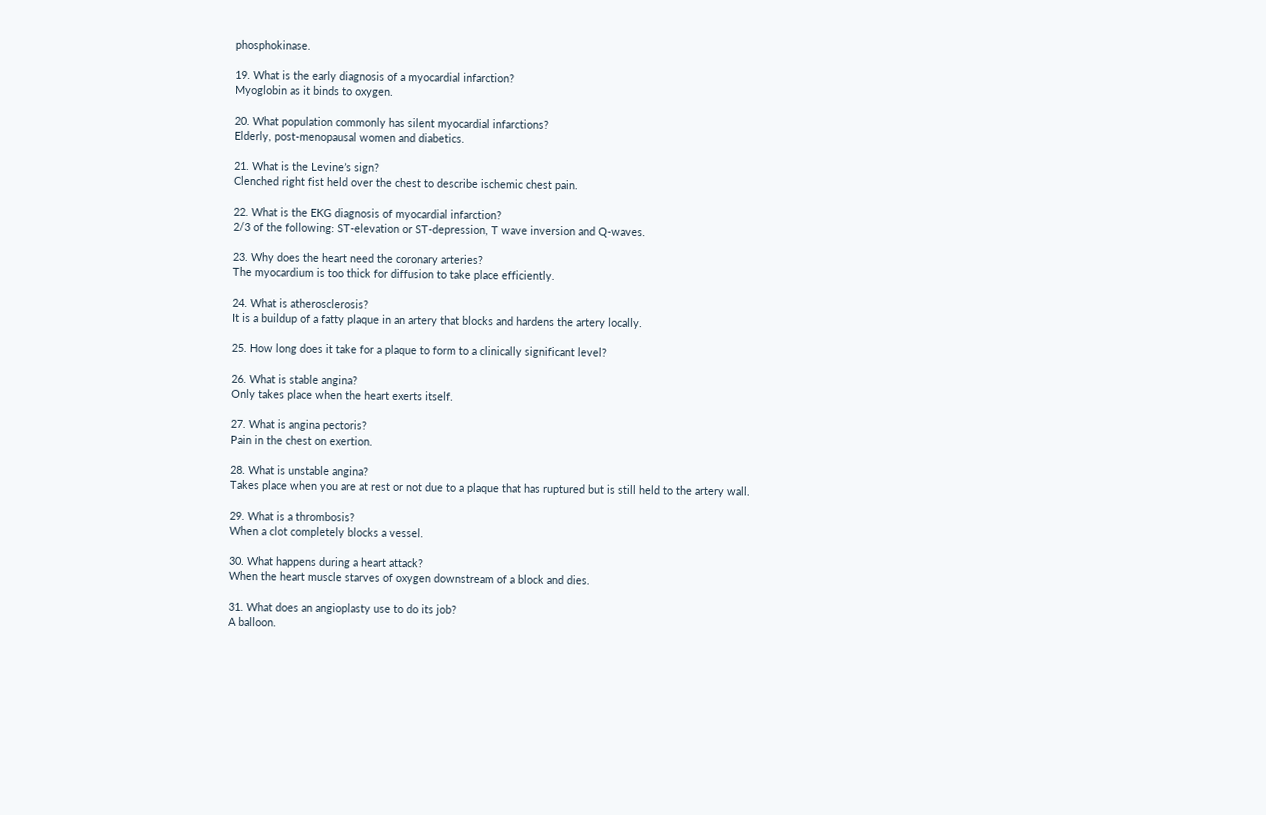phosphokinase.

19. What is the early diagnosis of a myocardial infarction?
Myoglobin as it binds to oxygen.

20. What population commonly has silent myocardial infarctions?
Elderly, post-menopausal women and diabetics.

21. What is the Levine’s sign?
Clenched right fist held over the chest to describe ischemic chest pain.

22. What is the EKG diagnosis of myocardial infarction?
2/3 of the following: ST-elevation or ST-depression, T wave inversion and Q-waves.

23. Why does the heart need the coronary arteries?
The myocardium is too thick for diffusion to take place efficiently.

24. What is atherosclerosis?
It is a buildup of a fatty plaque in an artery that blocks and hardens the artery locally.

25. How long does it take for a plaque to form to a clinically significant level?

26. What is stable angina?
Only takes place when the heart exerts itself.

27. What is angina pectoris?
Pain in the chest on exertion.

28. What is unstable angina?
Takes place when you are at rest or not due to a plaque that has ruptured but is still held to the artery wall.

29. What is a thrombosis?
When a clot completely blocks a vessel.

30. What happens during a heart attack?
When the heart muscle starves of oxygen downstream of a block and dies.

31. What does an angioplasty use to do its job?
A balloon.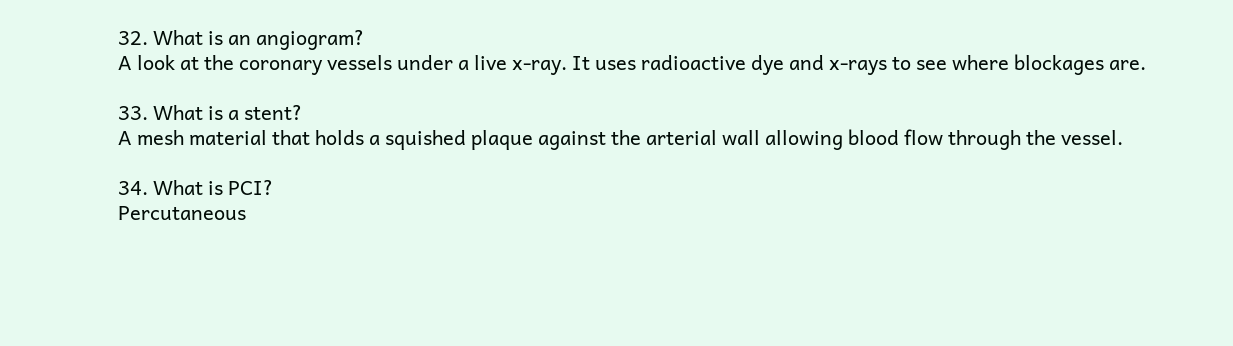32. What is an angiogram?
A look at the coronary vessels under a live x-ray. It uses radioactive dye and x-rays to see where blockages are.

33. What is a stent?
A mesh material that holds a squished plaque against the arterial wall allowing blood flow through the vessel.

34. What is PCI?
Percutaneous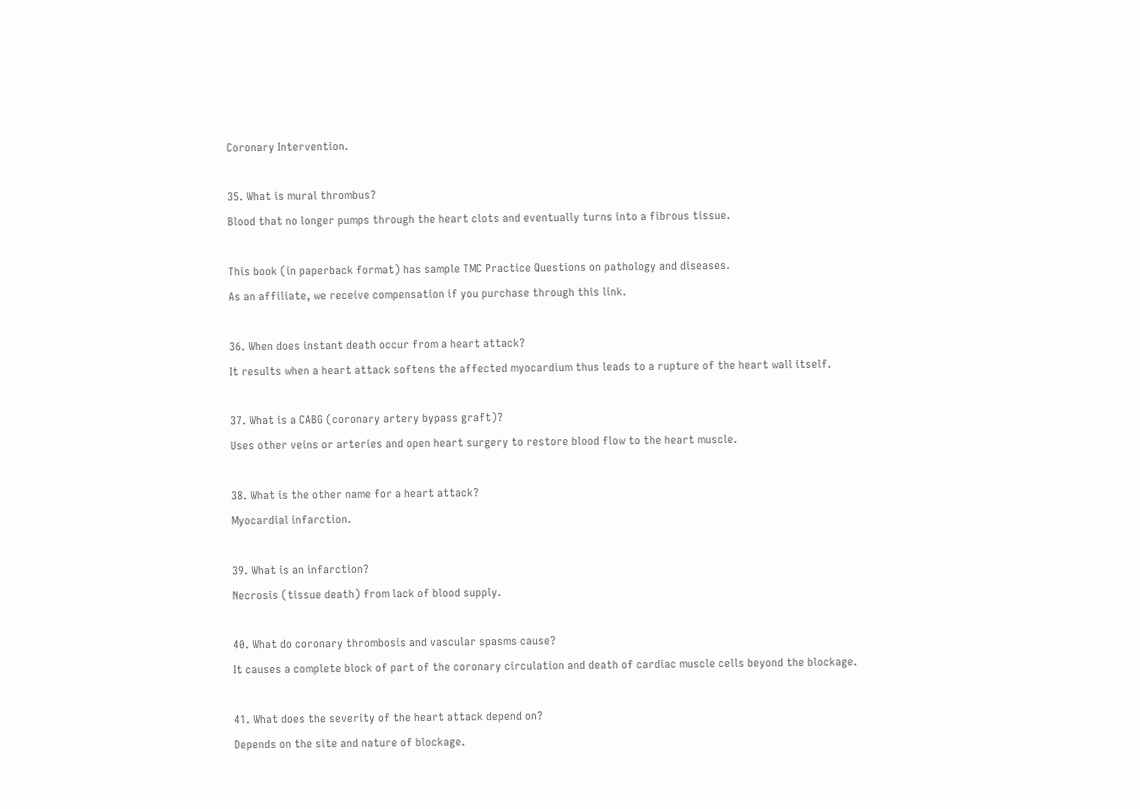Coronary Intervention.

35. What is mural thrombus?
Blood that no longer pumps through the heart clots and eventually turns into a fibrous tissue.

This book (in paperback format) has sample TMC Practice Questions on pathology and diseases.
As an affiliate, we receive compensation if you purchase through this link.

36. When does instant death occur from a heart attack?
It results when a heart attack softens the affected myocardium thus leads to a rupture of the heart wall itself.

37. What is a CABG (coronary artery bypass graft)?
Uses other veins or arteries and open heart surgery to restore blood flow to the heart muscle.

38. What is the other name for a heart attack?
Myocardial infarction.

39. What is an infarction?
Necrosis (tissue death) from lack of blood supply.

40. What do coronary thrombosis and vascular spasms cause?
It causes a complete block of part of the coronary circulation and death of cardiac muscle cells beyond the blockage.

41. What does the severity of the heart attack depend on?
Depends on the site and nature of blockage.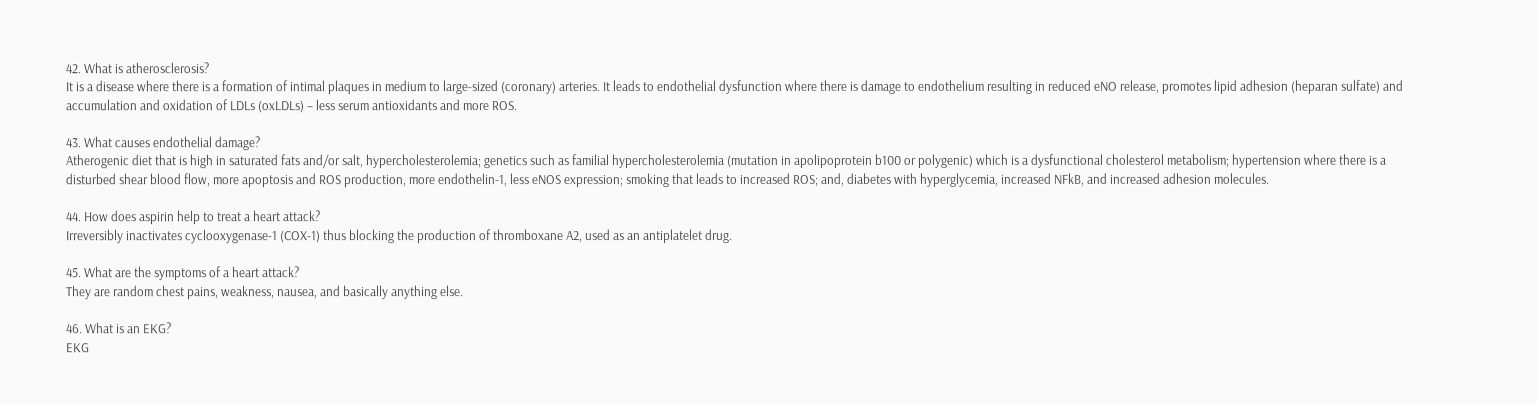42. What is atherosclerosis?
It is a disease where there is a formation of intimal plaques in medium to large-sized (coronary) arteries. It leads to endothelial dysfunction where there is damage to endothelium resulting in reduced eNO release, promotes lipid adhesion (heparan sulfate) and accumulation and oxidation of LDLs (oxLDLs) – less serum antioxidants and more ROS.

43. What causes endothelial damage?
Atherogenic diet that is high in saturated fats and/or salt, hypercholesterolemia; genetics such as familial hypercholesterolemia (mutation in apolipoprotein b100 or polygenic) which is a dysfunctional cholesterol metabolism; hypertension where there is a disturbed shear blood flow, more apoptosis and ROS production, more endothelin-1, less eNOS expression; smoking that leads to increased ROS; and, diabetes with hyperglycemia, increased NFkB, and increased adhesion molecules.

44. How does aspirin help to treat a heart attack?
Irreversibly inactivates cyclooxygenase-1 (COX-1) thus blocking the production of thromboxane A2, used as an antiplatelet drug.

45. What are the symptoms of a heart attack?
They are random chest pains, weakness, nausea, and basically anything else.

46. What is an EKG?
EKG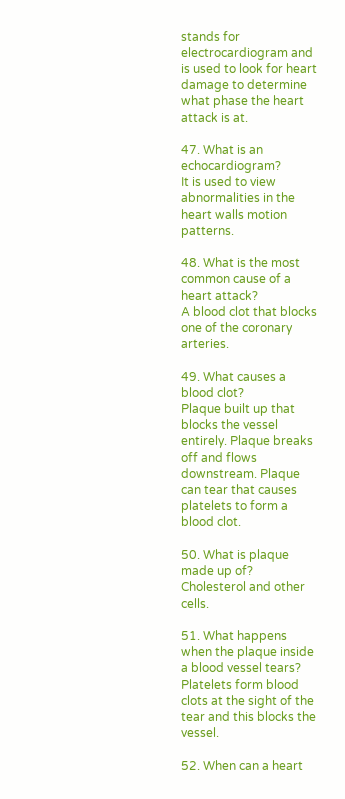stands for electrocardiogram and is used to look for heart damage to determine what phase the heart attack is at.

47. What is an echocardiogram?
It is used to view abnormalities in the heart walls motion patterns.

48. What is the most common cause of a heart attack?
A blood clot that blocks one of the coronary arteries.

49. What causes a blood clot?
Plaque built up that blocks the vessel entirely. Plaque breaks off and flows downstream. Plaque can tear that causes platelets to form a blood clot.

50. What is plaque made up of?
Cholesterol and other cells.

51. What happens when the plaque inside a blood vessel tears?
Platelets form blood clots at the sight of the tear and this blocks the vessel.

52. When can a heart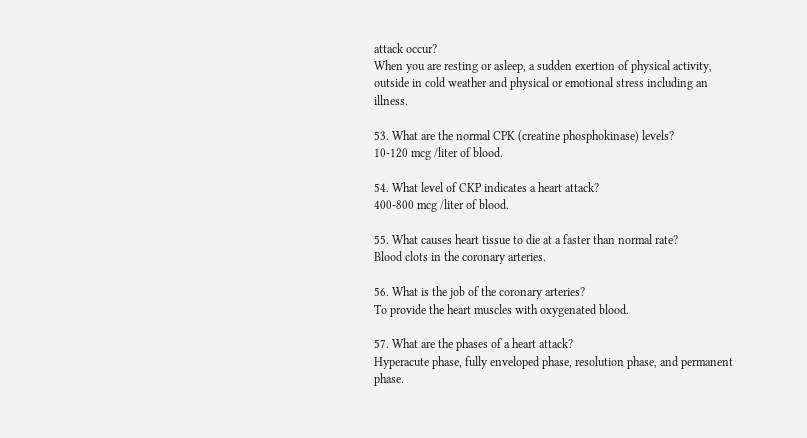attack occur?
When you are resting or asleep, a sudden exertion of physical activity, outside in cold weather and physical or emotional stress including an illness.

53. What are the normal CPK (creatine phosphokinase) levels?
10-120 mcg /liter of blood.

54. What level of CKP indicates a heart attack?
400-800 mcg /liter of blood.

55. What causes heart tissue to die at a faster than normal rate?
Blood clots in the coronary arteries.

56. What is the job of the coronary arteries?
To provide the heart muscles with oxygenated blood.

57. What are the phases of a heart attack?
Hyperacute phase, fully enveloped phase, resolution phase, and permanent phase.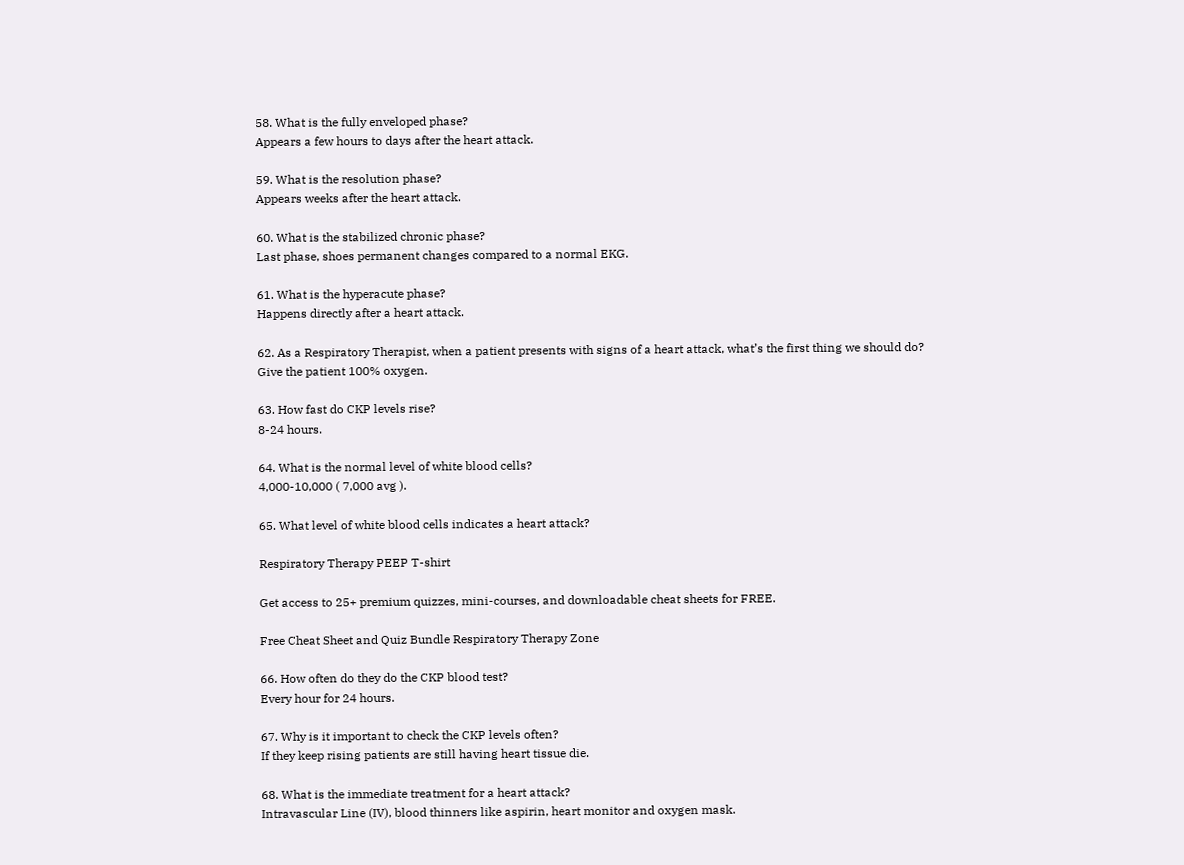58. What is the fully enveloped phase?
Appears a few hours to days after the heart attack.

59. What is the resolution phase?
Appears weeks after the heart attack.

60. What is the stabilized chronic phase?
Last phase, shoes permanent changes compared to a normal EKG.

61. What is the hyperacute phase?
Happens directly after a heart attack.

62. As a Respiratory Therapist, when a patient presents with signs of a heart attack, what’s the first thing we should do?
Give the patient 100% oxygen.

63. How fast do CKP levels rise?
8-24 hours.

64. What is the normal level of white blood cells?
4,000-10,000 ( 7,000 avg ).

65. What level of white blood cells indicates a heart attack?

Respiratory Therapy PEEP T-shirt

Get access to 25+ premium quizzes, mini-courses, and downloadable cheat sheets for FREE.

Free Cheat Sheet and Quiz Bundle Respiratory Therapy Zone

66. How often do they do the CKP blood test?
Every hour for 24 hours.

67. Why is it important to check the CKP levels often?
If they keep rising patients are still having heart tissue die.

68. What is the immediate treatment for a heart attack?
Intravascular Line (IV), blood thinners like aspirin, heart monitor and oxygen mask.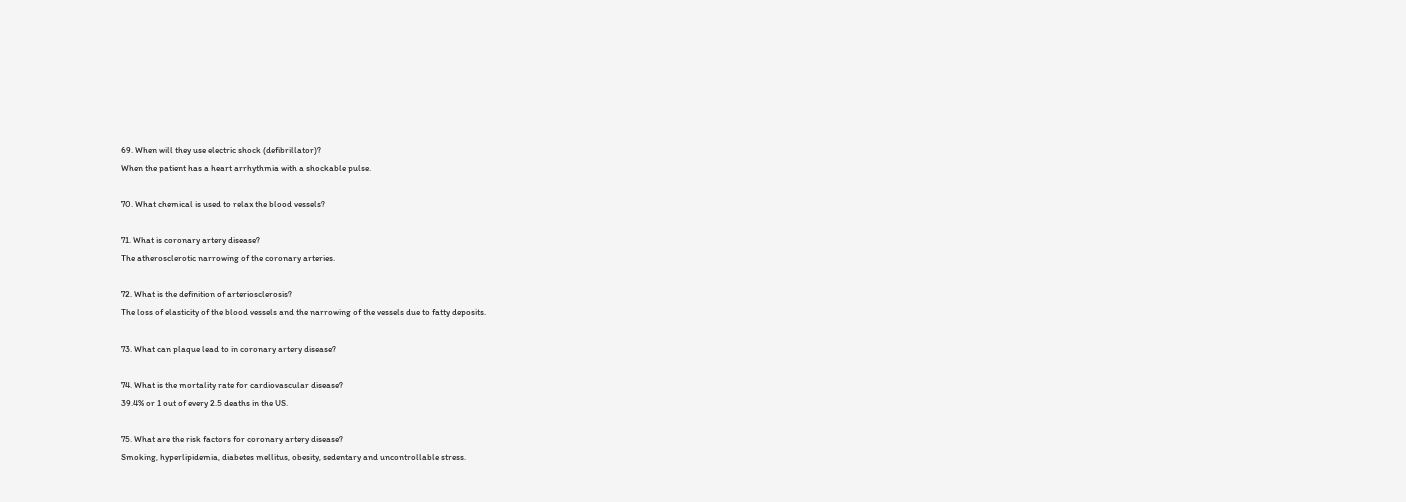69. When will they use electric shock (defibrillator)?
When the patient has a heart arrhythmia with a shockable pulse.

70. What chemical is used to relax the blood vessels?

71. What is coronary artery disease?
The atherosclerotic narrowing of the coronary arteries.

72. What is the definition of arteriosclerosis?
The loss of elasticity of the blood vessels and the narrowing of the vessels due to fatty deposits.

73. What can plaque lead to in coronary artery disease?

74. What is the mortality rate for cardiovascular disease?
39.4% or 1 out of every 2.5 deaths in the US.

75. What are the risk factors for coronary artery disease?
Smoking, hyperlipidemia, diabetes mellitus, obesity, sedentary and uncontrollable stress.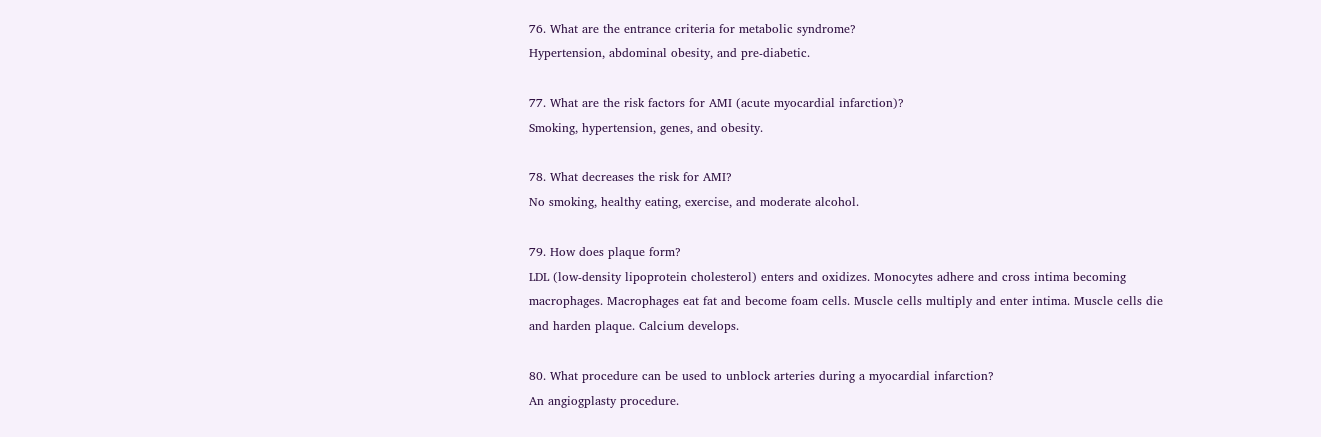76. What are the entrance criteria for metabolic syndrome?
Hypertension, abdominal obesity, and pre-diabetic.

77. What are the risk factors for AMI (acute myocardial infarction)?
Smoking, hypertension, genes, and obesity.

78. What decreases the risk for AMI?
No smoking, healthy eating, exercise, and moderate alcohol.

79. How does plaque form?
LDL (low-density lipoprotein cholesterol) enters and oxidizes. Monocytes adhere and cross intima becoming macrophages. Macrophages eat fat and become foam cells. Muscle cells multiply and enter intima. Muscle cells die and harden plaque. Calcium develops.

80. What procedure can be used to unblock arteries during a myocardial infarction?
An angiogplasty procedure.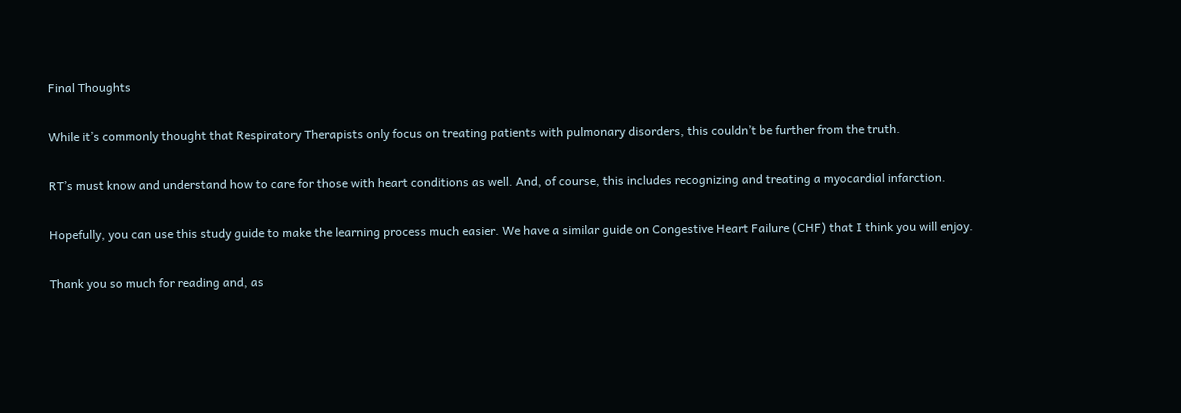Final Thoughts

While it’s commonly thought that Respiratory Therapists only focus on treating patients with pulmonary disorders, this couldn’t be further from the truth.

RT’s must know and understand how to care for those with heart conditions as well. And, of course, this includes recognizing and treating a myocardial infarction.

Hopefully, you can use this study guide to make the learning process much easier. We have a similar guide on Congestive Heart Failure (CHF) that I think you will enjoy.

Thank you so much for reading and, as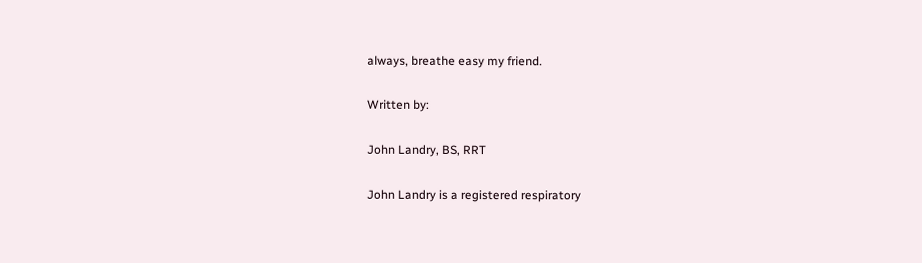always, breathe easy my friend.

Written by:

John Landry, BS, RRT

John Landry is a registered respiratory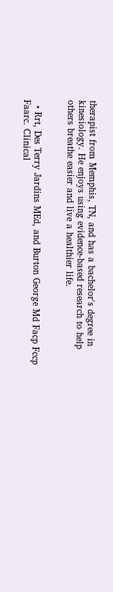therapist from Memphis, TN, and has a bachelor's degree in kinesiology. He enjoys using evidence-based research to help others breathe easier and live a healthier life.


  • Rrt, Des Terry Jardins MEd, and Burton George Md Facp Fccp Faarc. Clinical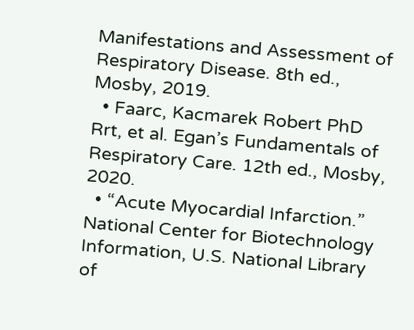Manifestations and Assessment of Respiratory Disease. 8th ed., Mosby, 2019.
  • Faarc, Kacmarek Robert PhD Rrt, et al. Egan’s Fundamentals of Respiratory Care. 12th ed., Mosby, 2020.
  • “Acute Myocardial Infarction.” National Center for Biotechnology Information, U.S. National Library of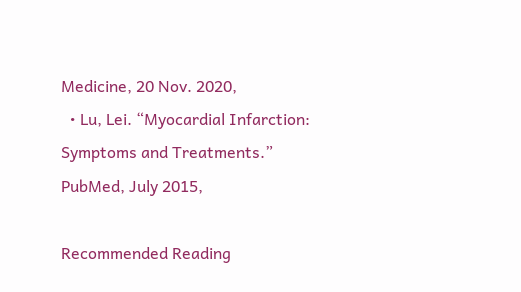Medicine, 20 Nov. 2020,
  • Lu, Lei. “Myocardial Infarction: Symptoms and Treatments.” PubMed, July 2015,

Recommended Reading